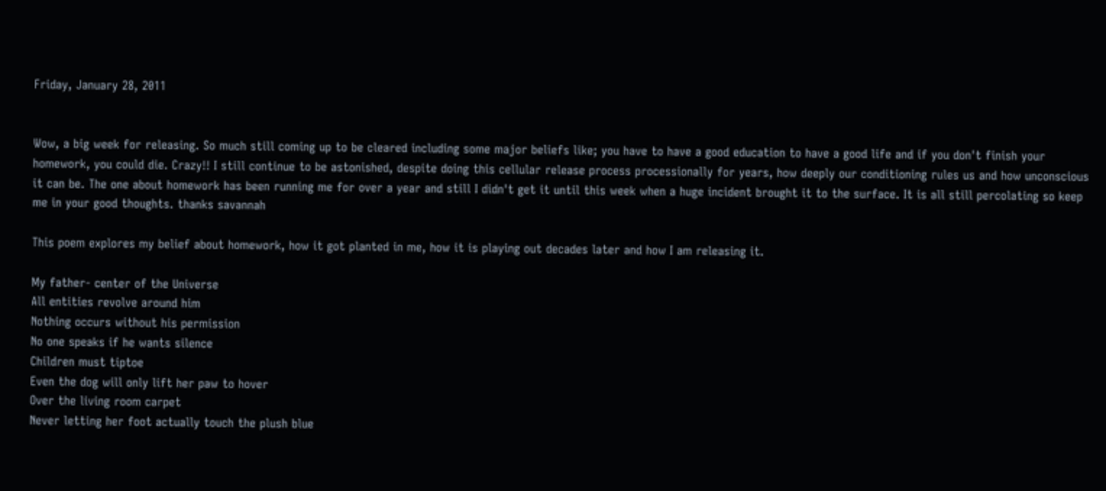Friday, January 28, 2011


Wow, a big week for releasing. So much still coming up to be cleared including some major beliefs like; you have to have a good education to have a good life and if you don't finish your homework, you could die. Crazy!! I still continue to be astonished, despite doing this cellular release process processionally for years, how deeply our conditioning rules us and how unconscious it can be. The one about homework has been running me for over a year and still I didn't get it until this week when a huge incident brought it to the surface. It is all still percolating so keep me in your good thoughts. thanks savannah

This poem explores my belief about homework, how it got planted in me, how it is playing out decades later and how I am releasing it.

My father- center of the Universe
All entities revolve around him
Nothing occurs without his permission
No one speaks if he wants silence
Children must tiptoe
Even the dog will only lift her paw to hover
Over the living room carpet
Never letting her foot actually touch the plush blue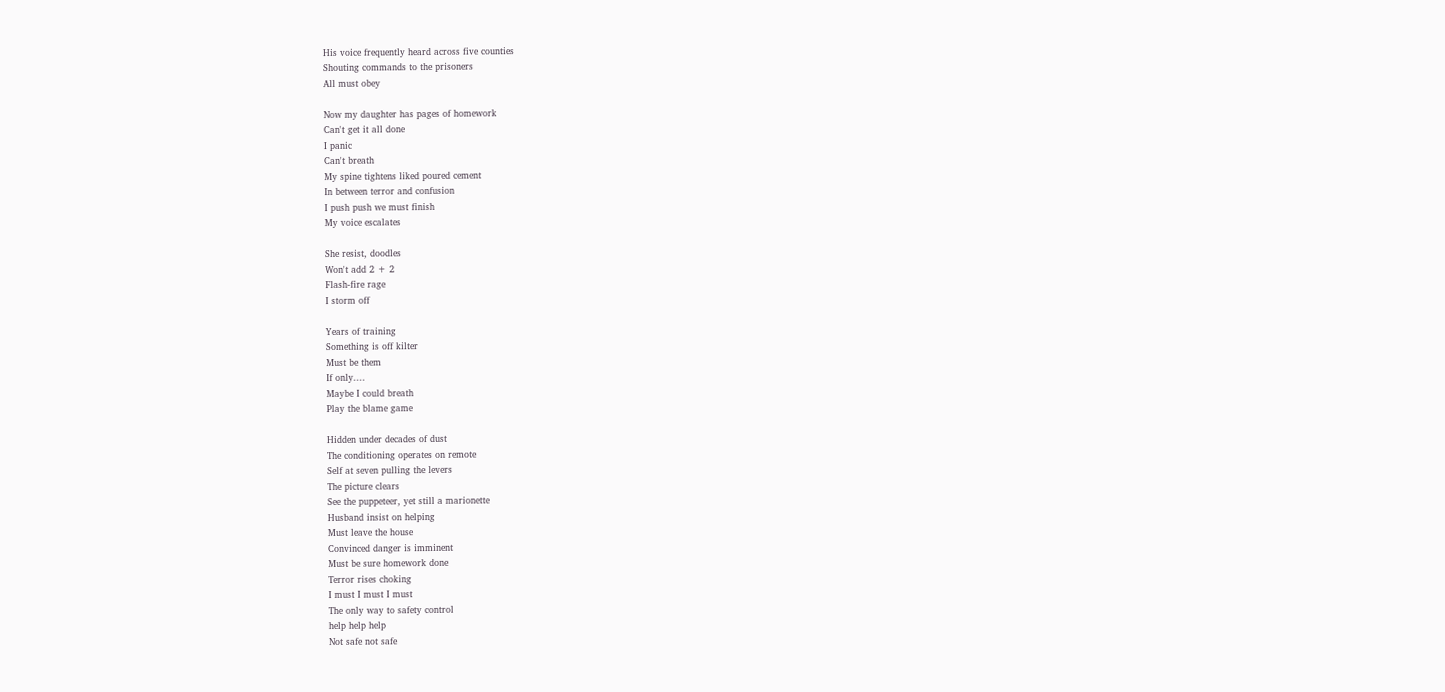His voice frequently heard across five counties
Shouting commands to the prisoners
All must obey

Now my daughter has pages of homework
Can't get it all done
I panic
Can't breath
My spine tightens liked poured cement
In between terror and confusion
I push push we must finish
My voice escalates

She resist, doodles
Won't add 2 + 2
Flash-fire rage
I storm off

Years of training
Something is off kilter
Must be them
If only....
Maybe I could breath
Play the blame game

Hidden under decades of dust
The conditioning operates on remote
Self at seven pulling the levers
The picture clears
See the puppeteer, yet still a marionette
Husband insist on helping
Must leave the house
Convinced danger is imminent
Must be sure homework done
Terror rises choking
I must I must I must
The only way to safety control
help help help
Not safe not safe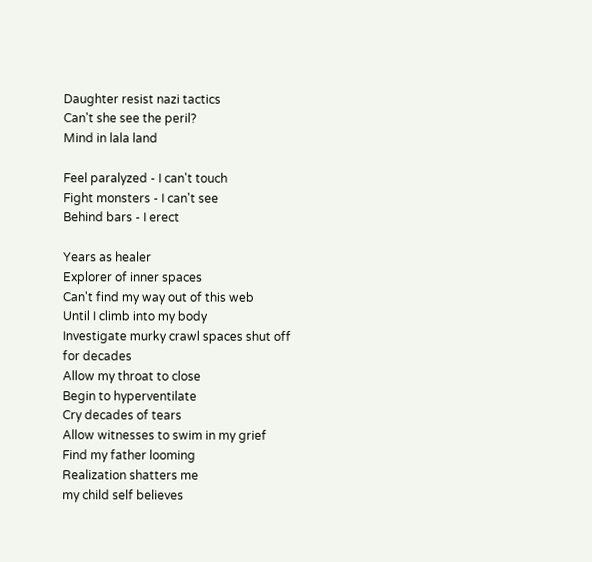Daughter resist nazi tactics
Can't she see the peril?
Mind in lala land

Feel paralyzed - I can't touch
Fight monsters - I can't see
Behind bars - I erect

Years as healer
Explorer of inner spaces
Can't find my way out of this web
Until I climb into my body
Investigate murky crawl spaces shut off for decades
Allow my throat to close
Begin to hyperventilate
Cry decades of tears
Allow witnesses to swim in my grief
Find my father looming
Realization shatters me
my child self believes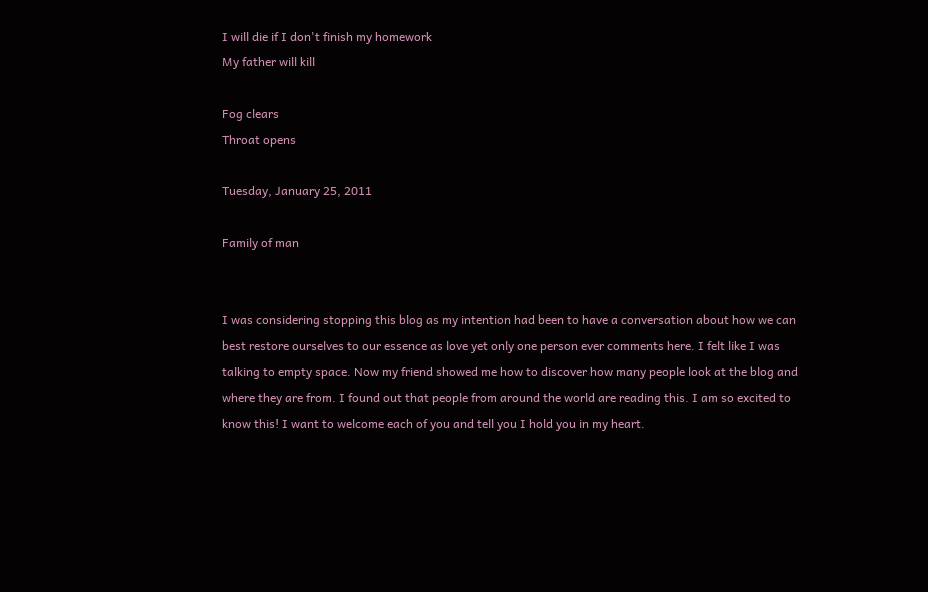I will die if I don't finish my homework
My father will kill

Fog clears
Throat opens

Tuesday, January 25, 2011

Family of man


I was considering stopping this blog as my intention had been to have a conversation about how we can best restore ourselves to our essence as love yet only one person ever comments here. I felt like I was talking to empty space. Now my friend showed me how to discover how many people look at the blog and where they are from. I found out that people from around the world are reading this. I am so excited to know this! I want to welcome each of you and tell you I hold you in my heart.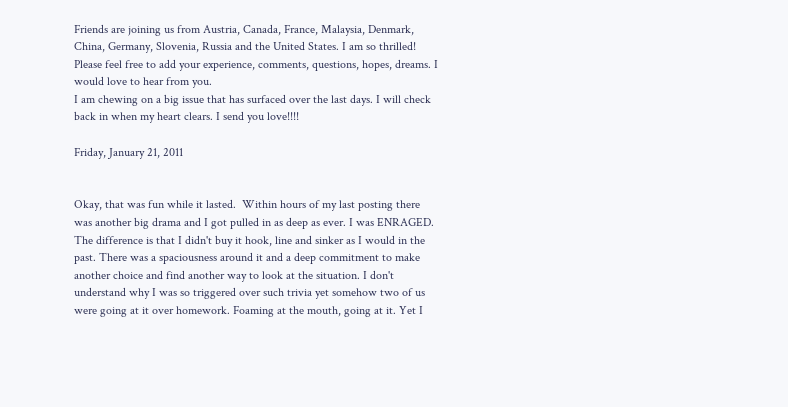Friends are joining us from Austria, Canada, France, Malaysia, Denmark, China, Germany, Slovenia, Russia and the United States. I am so thrilled! Please feel free to add your experience, comments, questions, hopes, dreams. I would love to hear from you.
I am chewing on a big issue that has surfaced over the last days. I will check back in when my heart clears. I send you love!!!!

Friday, January 21, 2011


Okay, that was fun while it lasted.  Within hours of my last posting there was another big drama and I got pulled in as deep as ever. I was ENRAGED. The difference is that I didn't buy it hook, line and sinker as I would in the past. There was a spaciousness around it and a deep commitment to make another choice and find another way to look at the situation. I don't understand why I was so triggered over such trivia yet somehow two of us were going at it over homework. Foaming at the mouth, going at it. Yet I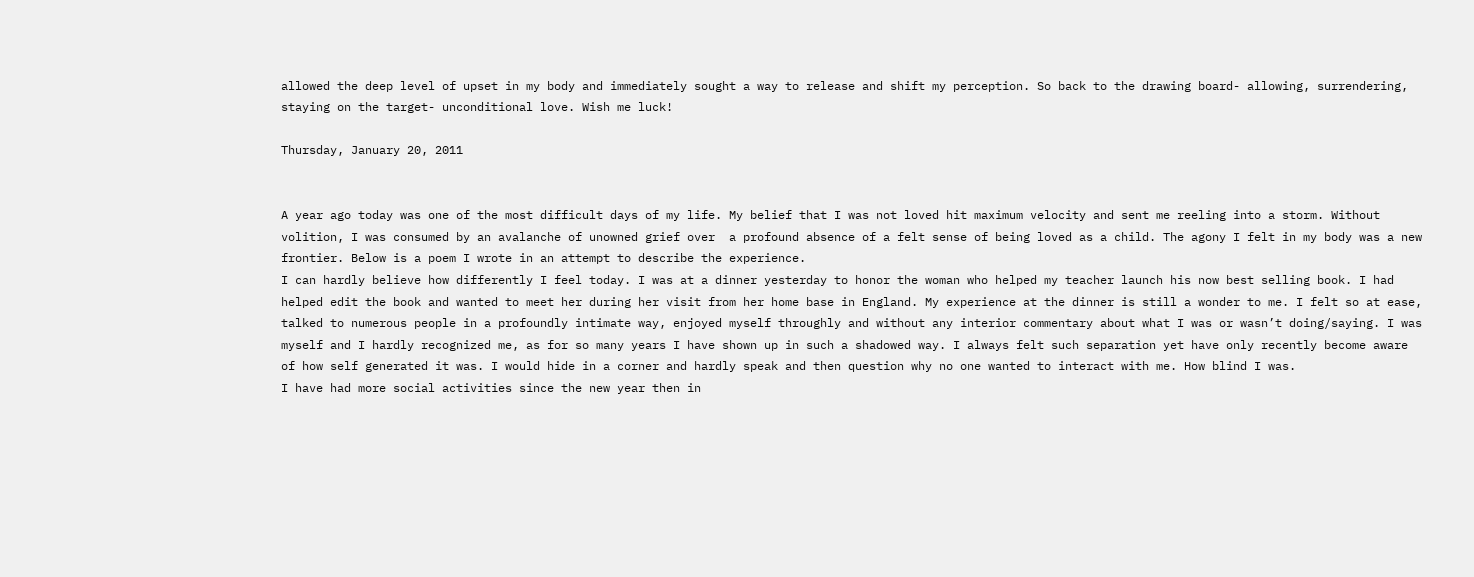allowed the deep level of upset in my body and immediately sought a way to release and shift my perception. So back to the drawing board- allowing, surrendering, staying on the target- unconditional love. Wish me luck!

Thursday, January 20, 2011


A year ago today was one of the most difficult days of my life. My belief that I was not loved hit maximum velocity and sent me reeling into a storm. Without volition, I was consumed by an avalanche of unowned grief over  a profound absence of a felt sense of being loved as a child. The agony I felt in my body was a new frontier. Below is a poem I wrote in an attempt to describe the experience.
I can hardly believe how differently I feel today. I was at a dinner yesterday to honor the woman who helped my teacher launch his now best selling book. I had helped edit the book and wanted to meet her during her visit from her home base in England. My experience at the dinner is still a wonder to me. I felt so at ease, talked to numerous people in a profoundly intimate way, enjoyed myself throughly and without any interior commentary about what I was or wasn’t doing/saying. I was myself and I hardly recognized me, as for so many years I have shown up in such a shadowed way. I always felt such separation yet have only recently become aware of how self generated it was. I would hide in a corner and hardly speak and then question why no one wanted to interact with me. How blind I was.
I have had more social activities since the new year then in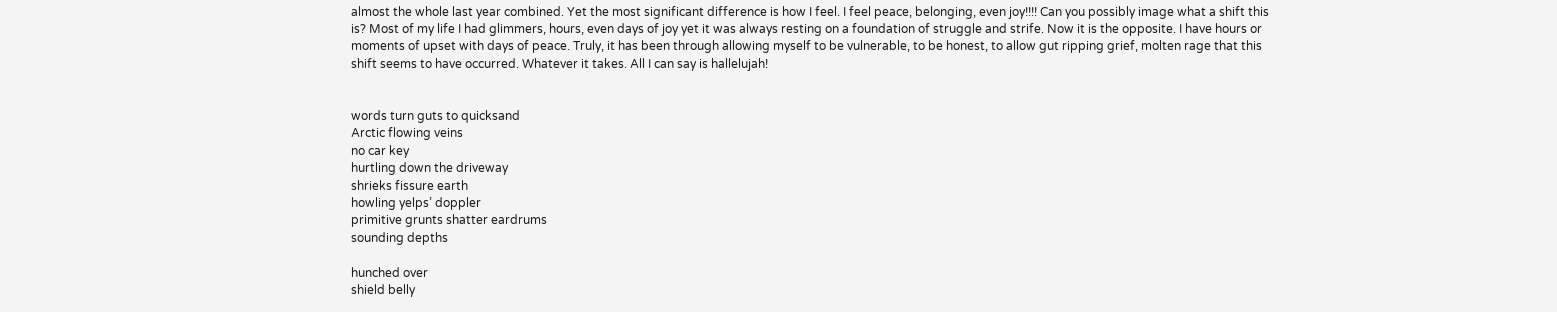almost the whole last year combined. Yet the most significant difference is how I feel. I feel peace, belonging, even joy!!!! Can you possibly image what a shift this is? Most of my life I had glimmers, hours, even days of joy yet it was always resting on a foundation of struggle and strife. Now it is the opposite. I have hours or moments of upset with days of peace. Truly, it has been through allowing myself to be vulnerable, to be honest, to allow gut ripping grief, molten rage that this shift seems to have occurred. Whatever it takes. All I can say is hallelujah!


words turn guts to quicksand
Arctic flowing veins
no car key
hurtling down the driveway
shrieks fissure earth
howling yelps’ doppler
primitive grunts shatter eardrums
sounding depths

hunched over
shield belly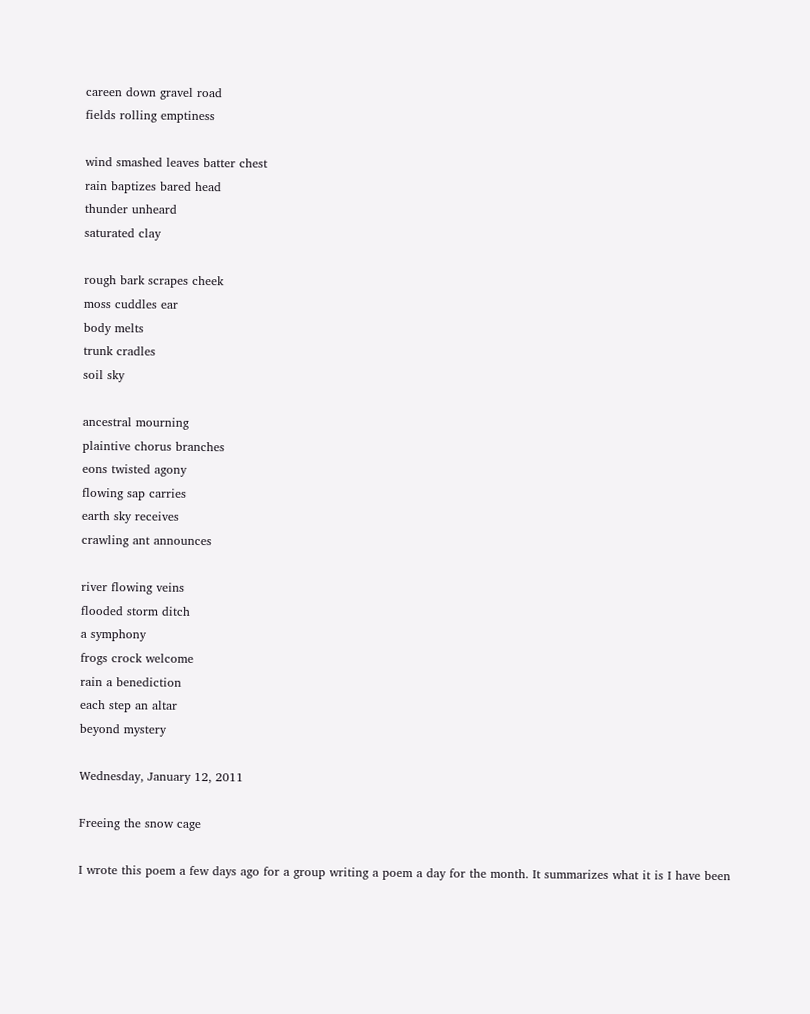careen down gravel road
fields rolling emptiness

wind smashed leaves batter chest
rain baptizes bared head
thunder unheard
saturated clay

rough bark scrapes cheek
moss cuddles ear
body melts
trunk cradles
soil sky

ancestral mourning
plaintive chorus branches
eons twisted agony
flowing sap carries
earth sky receives
crawling ant announces

river flowing veins
flooded storm ditch
a symphony
frogs crock welcome
rain a benediction
each step an altar
beyond mystery

Wednesday, January 12, 2011

Freeing the snow cage

I wrote this poem a few days ago for a group writing a poem a day for the month. It summarizes what it is I have been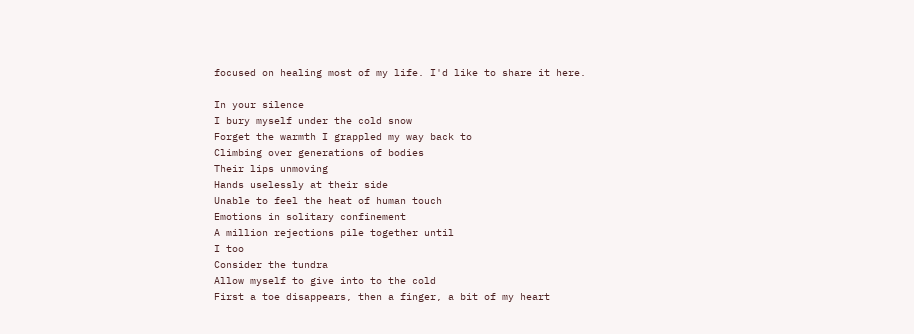focused on healing most of my life. I'd like to share it here.

In your silence
I bury myself under the cold snow
Forget the warmth I grappled my way back to
Climbing over generations of bodies
Their lips unmoving
Hands uselessly at their side
Unable to feel the heat of human touch
Emotions in solitary confinement
A million rejections pile together until
I too
Consider the tundra
Allow myself to give into to the cold
First a toe disappears, then a finger, a bit of my heart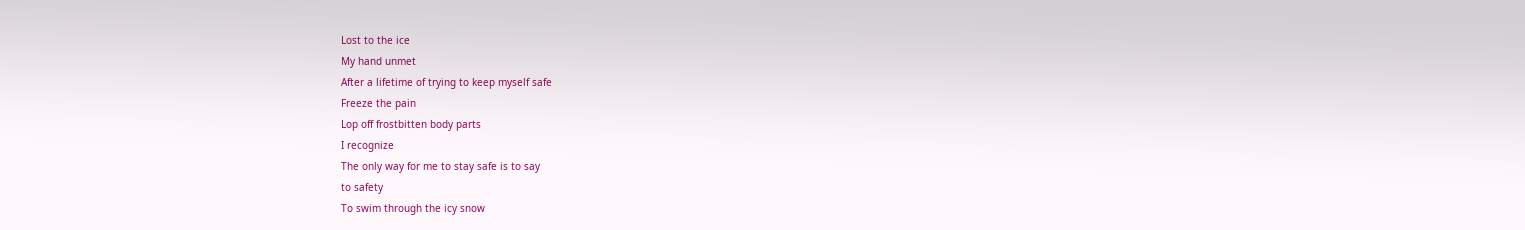Lost to the ice
My hand unmet
After a lifetime of trying to keep myself safe
Freeze the pain
Lop off frostbitten body parts
I recognize
The only way for me to stay safe is to say
to safety
To swim through the icy snow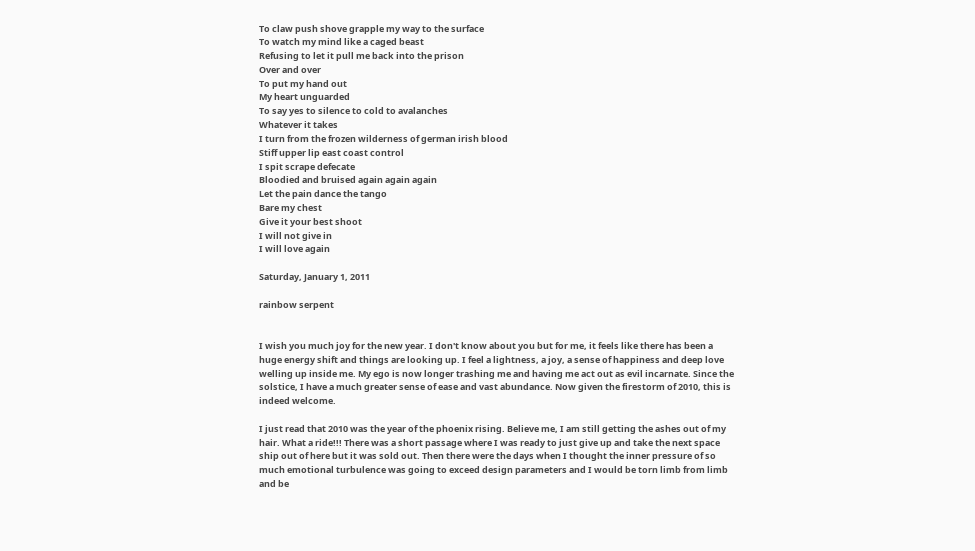To claw push shove grapple my way to the surface
To watch my mind like a caged beast
Refusing to let it pull me back into the prison
Over and over
To put my hand out
My heart unguarded
To say yes to silence to cold to avalanches
Whatever it takes
I turn from the frozen wilderness of german irish blood
Stiff upper lip east coast control
I spit scrape defecate
Bloodied and bruised again again again
Let the pain dance the tango
Bare my chest
Give it your best shoot
I will not give in
I will love again

Saturday, January 1, 2011

rainbow serpent


I wish you much joy for the new year. I don't know about you but for me, it feels like there has been a huge energy shift and things are looking up. I feel a lightness, a joy, a sense of happiness and deep love welling up inside me. My ego is now longer trashing me and having me act out as evil incarnate. Since the solstice, I have a much greater sense of ease and vast abundance. Now given the firestorm of 2010, this is indeed welcome.

I just read that 2010 was the year of the phoenix rising. Believe me, I am still getting the ashes out of my hair. What a ride!!! There was a short passage where I was ready to just give up and take the next space ship out of here but it was sold out. Then there were the days when I thought the inner pressure of so much emotional turbulence was going to exceed design parameters and I would be torn limb from limb and be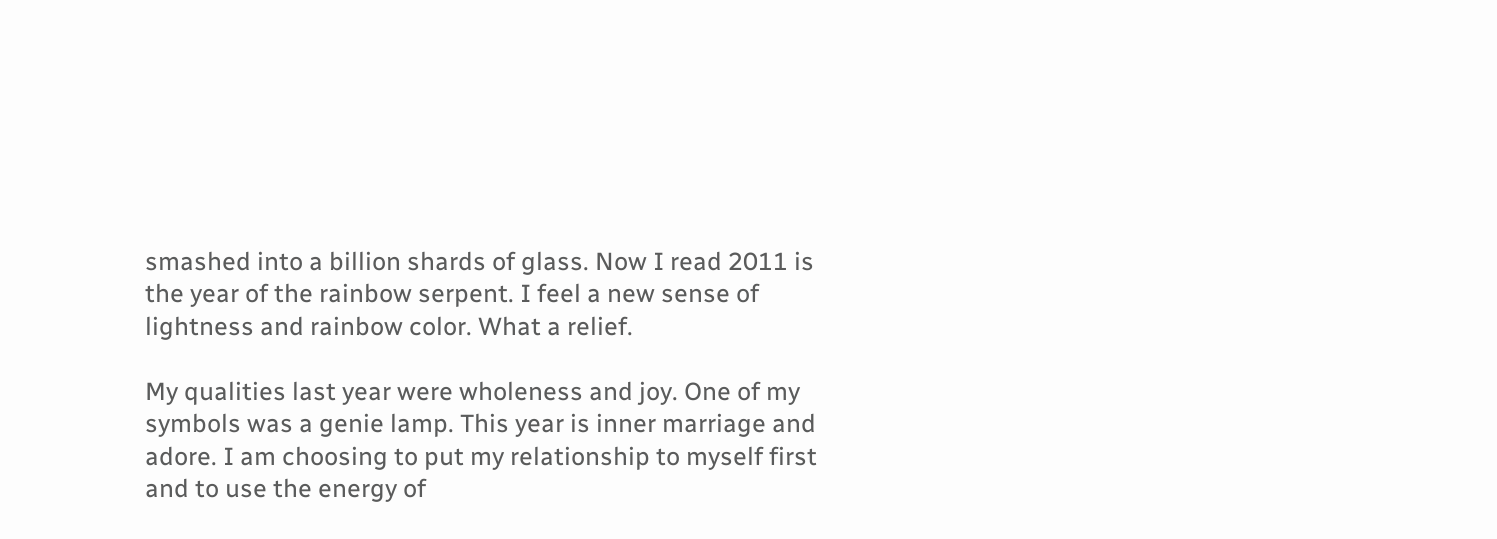smashed into a billion shards of glass. Now I read 2011 is the year of the rainbow serpent. I feel a new sense of lightness and rainbow color. What a relief.

My qualities last year were wholeness and joy. One of my symbols was a genie lamp. This year is inner marriage and adore. I am choosing to put my relationship to myself first and to use the energy of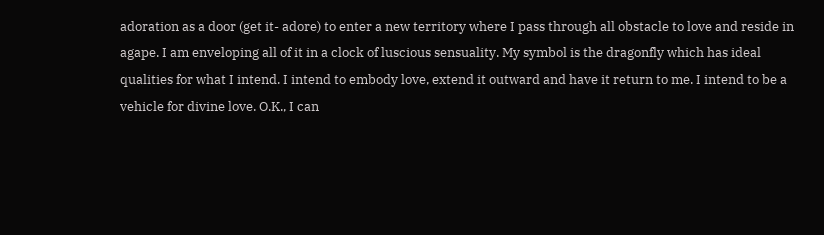adoration as a door (get it- adore) to enter a new territory where I pass through all obstacle to love and reside in agape. I am enveloping all of it in a clock of luscious sensuality. My symbol is the dragonfly which has ideal qualities for what I intend. I intend to embody love, extend it outward and have it return to me. I intend to be a vehicle for divine love. O.K., I can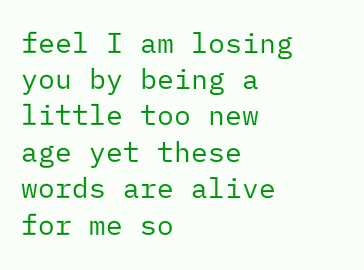feel I am losing you by being a little too new age yet these words are alive for me so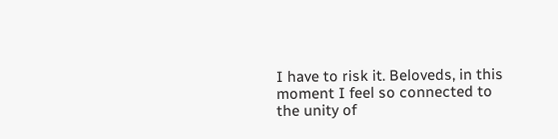I have to risk it. Beloveds, in this moment I feel so connected to the unity of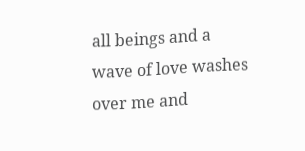all beings and a wave of love washes over me and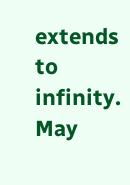extends to infinity. May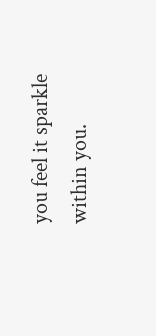you feel it sparkle within you.